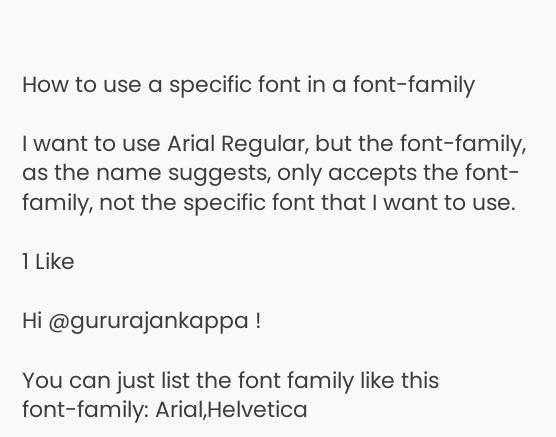How to use a specific font in a font-family

I want to use Arial Regular, but the font-family, as the name suggests, only accepts the font-family, not the specific font that I want to use.

1 Like

Hi @gururajankappa !

You can just list the font family like this
font-family: Arial,Helvetica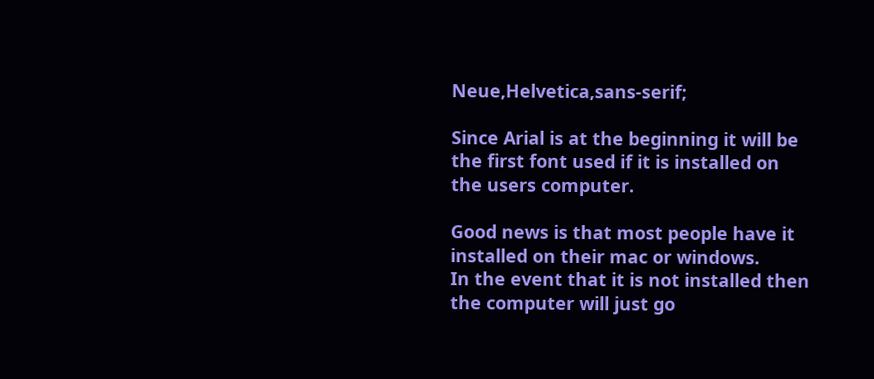Neue,Helvetica,sans-serif;

Since Arial is at the beginning it will be the first font used if it is installed on the users computer.

Good news is that most people have it installed on their mac or windows.
In the event that it is not installed then the computer will just go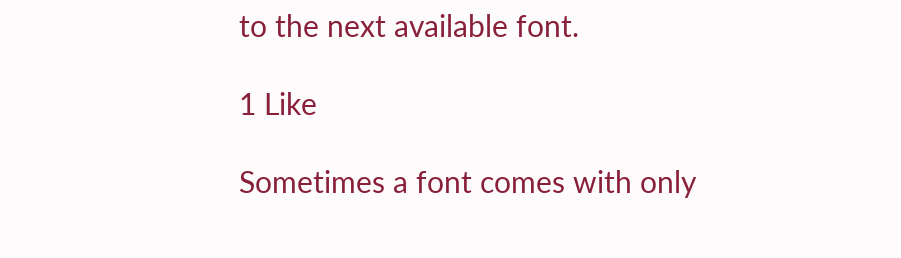to the next available font.

1 Like

Sometimes a font comes with only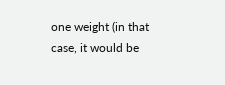one weight (in that case, it would be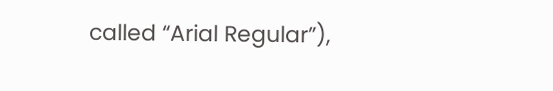called “Arial Regular”),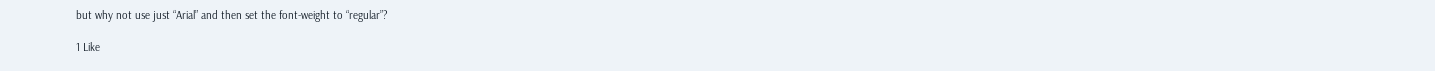but why not use just “Arial” and then set the font-weight to “regular”?

1 Like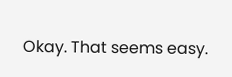Okay. That seems easy.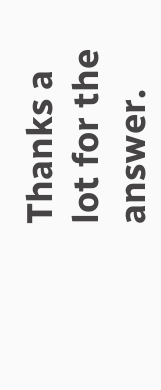Thanks a lot for the answer.